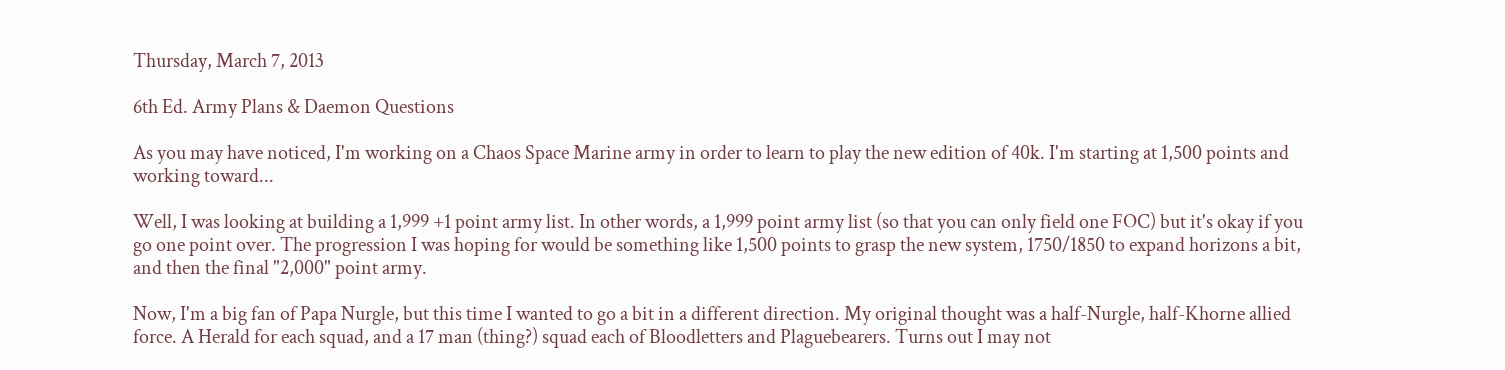Thursday, March 7, 2013

6th Ed. Army Plans & Daemon Questions

As you may have noticed, I'm working on a Chaos Space Marine army in order to learn to play the new edition of 40k. I'm starting at 1,500 points and working toward...

Well, I was looking at building a 1,999 +1 point army list. In other words, a 1,999 point army list (so that you can only field one FOC) but it's okay if you go one point over. The progression I was hoping for would be something like 1,500 points to grasp the new system, 1750/1850 to expand horizons a bit, and then the final "2,000" point army.

Now, I'm a big fan of Papa Nurgle, but this time I wanted to go a bit in a different direction. My original thought was a half-Nurgle, half-Khorne allied force. A Herald for each squad, and a 17 man (thing?) squad each of Bloodletters and Plaguebearers. Turns out I may not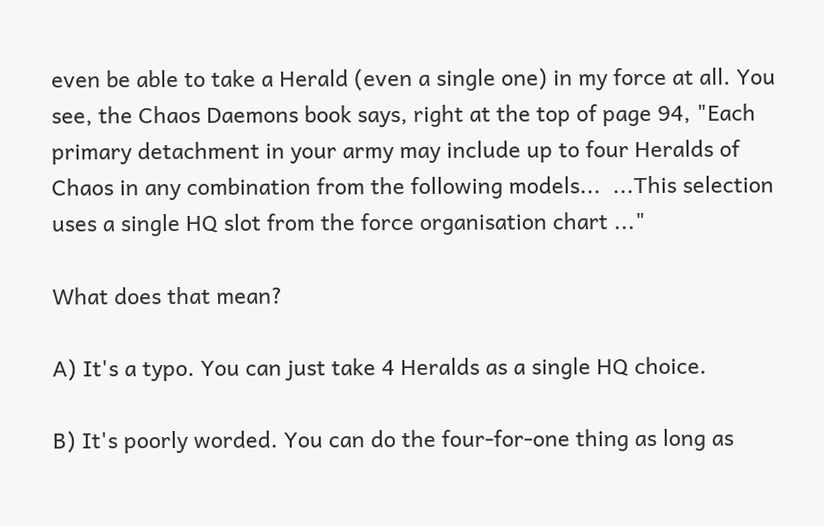even be able to take a Herald (even a single one) in my force at all. You see, the Chaos Daemons book says, right at the top of page 94, "Each primary detachment in your army may include up to four Heralds of Chaos in any combination from the following models...  ...This selection uses a single HQ slot from the force organisation chart ..."

What does that mean?

A) It's a typo. You can just take 4 Heralds as a single HQ choice.

B) It's poorly worded. You can do the four-for-one thing as long as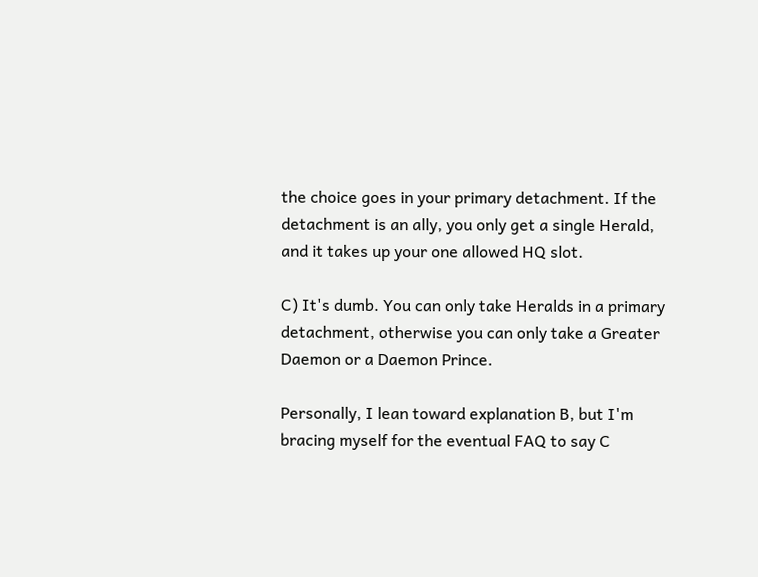the choice goes in your primary detachment. If the detachment is an ally, you only get a single Herald, and it takes up your one allowed HQ slot.

C) It's dumb. You can only take Heralds in a primary detachment, otherwise you can only take a Greater Daemon or a Daemon Prince.

Personally, I lean toward explanation B, but I'm bracing myself for the eventual FAQ to say C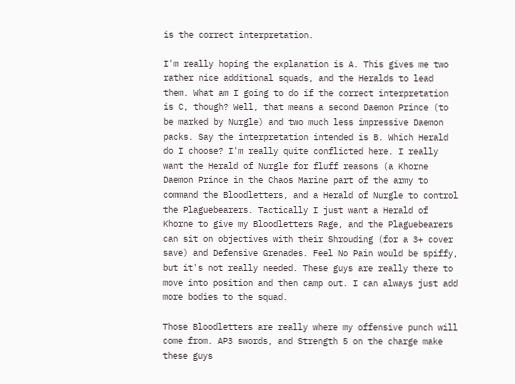is the correct interpretation.

I'm really hoping the explanation is A. This gives me two rather nice additional squads, and the Heralds to lead them. What am I going to do if the correct interpretation is C, though? Well, that means a second Daemon Prince (to be marked by Nurgle) and two much less impressive Daemon packs. Say the interpretation intended is B. Which Herald do I choose? I'm really quite conflicted here. I really want the Herald of Nurgle for fluff reasons (a Khorne Daemon Prince in the Chaos Marine part of the army to command the Bloodletters, and a Herald of Nurgle to control the Plaguebearers. Tactically I just want a Herald of Khorne to give my Bloodletters Rage, and the Plaguebearers can sit on objectives with their Shrouding (for a 3+ cover save) and Defensive Grenades. Feel No Pain would be spiffy, but it's not really needed. These guys are really there to move into position and then camp out. I can always just add more bodies to the squad.

Those Bloodletters are really where my offensive punch will come from. AP3 swords, and Strength 5 on the charge make these guys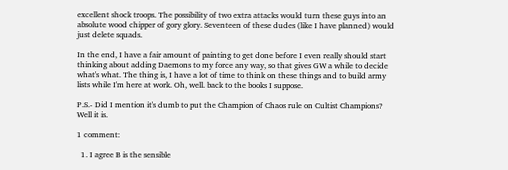excellent shock troops. The possibility of two extra attacks would turn these guys into an absolute wood chipper of gory glory. Seventeen of these dudes (like I have planned) would just delete squads.

In the end, I have a fair amount of painting to get done before I even really should start thinking about adding Daemons to my force any way, so that gives GW a while to decide what's what. The thing is, I have a lot of time to think on these things and to build army lists while I'm here at work. Oh, well. back to the books I suppose.

P.S.- Did I mention it's dumb to put the Champion of Chaos rule on Cultist Champions? Well it is.

1 comment:

  1. I agree B is the sensible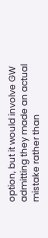option, but it would involve GW admitting they made an actual mistake rather than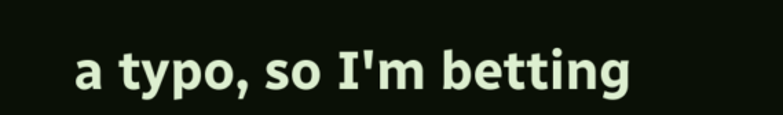a typo, so I'm betting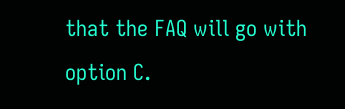that the FAQ will go with option C.